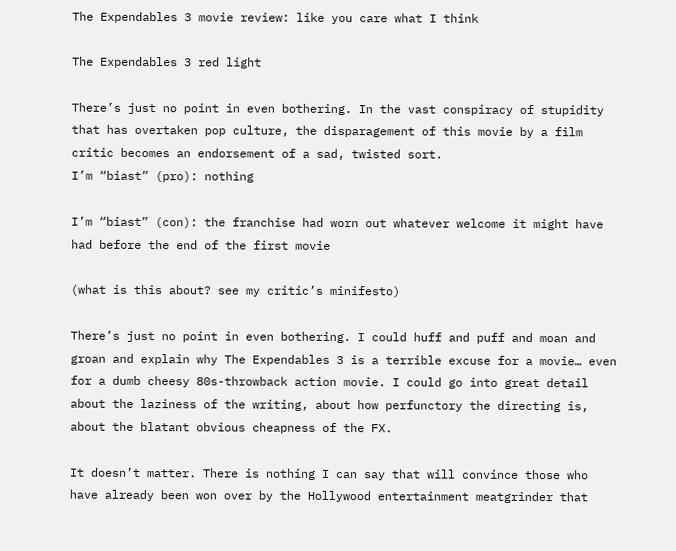The Expendables 3 movie review: like you care what I think

The Expendables 3 red light

There’s just no point in even bothering. In the vast conspiracy of stupidity that has overtaken pop culture, the disparagement of this movie by a film critic becomes an endorsement of a sad, twisted sort.
I’m “biast” (pro): nothing

I’m “biast” (con): the franchise had worn out whatever welcome it might have had before the end of the first movie

(what is this about? see my critic’s minifesto)

There’s just no point in even bothering. I could huff and puff and moan and groan and explain why The Expendables 3 is a terrible excuse for a movie… even for a dumb cheesy 80s-throwback action movie. I could go into great detail about the laziness of the writing, about how perfunctory the directing is, about the blatant obvious cheapness of the FX.

It doesn’t matter. There is nothing I can say that will convince those who have already been won over by the Hollywood entertainment meatgrinder that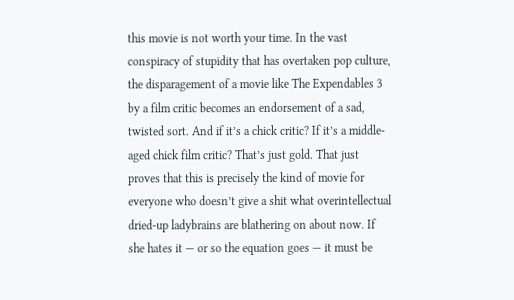this movie is not worth your time. In the vast conspiracy of stupidity that has overtaken pop culture, the disparagement of a movie like The Expendables 3 by a film critic becomes an endorsement of a sad, twisted sort. And if it’s a chick critic? If it’s a middle-aged chick film critic? That’s just gold. That just proves that this is precisely the kind of movie for everyone who doesn’t give a shit what overintellectual dried-up ladybrains are blathering on about now. If she hates it — or so the equation goes — it must be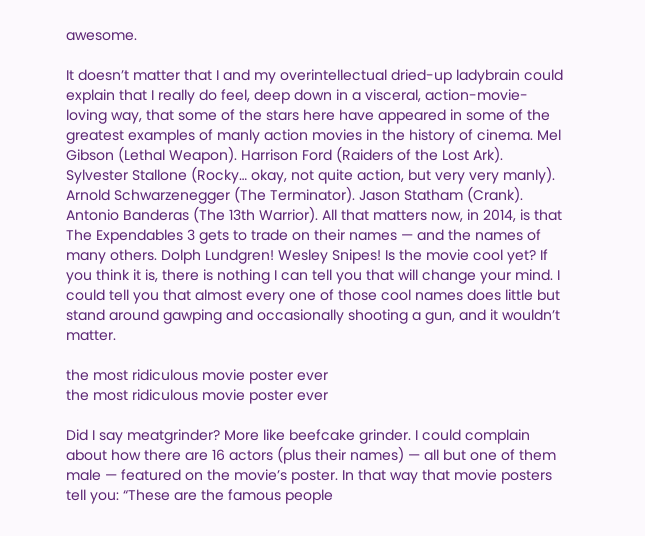awesome.

It doesn’t matter that I and my overintellectual dried-up ladybrain could explain that I really do feel, deep down in a visceral, action-movie-loving way, that some of the stars here have appeared in some of the greatest examples of manly action movies in the history of cinema. Mel Gibson (Lethal Weapon). Harrison Ford (Raiders of the Lost Ark). Sylvester Stallone (Rocky… okay, not quite action, but very very manly). Arnold Schwarzenegger (The Terminator). Jason Statham (Crank). Antonio Banderas (The 13th Warrior). All that matters now, in 2014, is that The Expendables 3 gets to trade on their names — and the names of many others. Dolph Lundgren! Wesley Snipes! Is the movie cool yet? If you think it is, there is nothing I can tell you that will change your mind. I could tell you that almost every one of those cool names does little but stand around gawping and occasionally shooting a gun, and it wouldn’t matter.

the most ridiculous movie poster ever
the most ridiculous movie poster ever

Did I say meatgrinder? More like beefcake grinder. I could complain about how there are 16 actors (plus their names) — all but one of them male — featured on the movie’s poster. In that way that movie posters tell you: “These are the famous people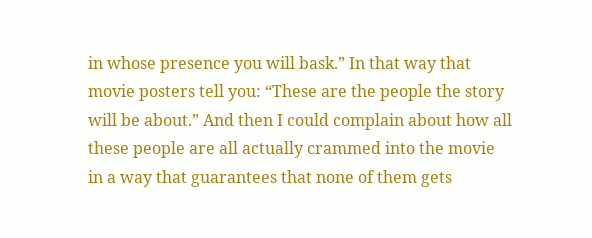in whose presence you will bask.” In that way that movie posters tell you: “These are the people the story will be about.” And then I could complain about how all these people are all actually crammed into the movie in a way that guarantees that none of them gets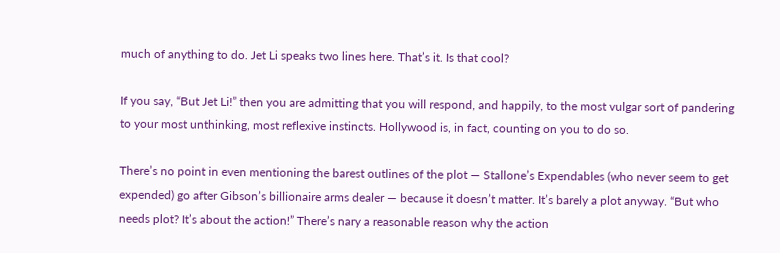much of anything to do. Jet Li speaks two lines here. That’s it. Is that cool?

If you say, “But Jet Li!” then you are admitting that you will respond, and happily, to the most vulgar sort of pandering to your most unthinking, most reflexive instincts. Hollywood is, in fact, counting on you to do so.

There’s no point in even mentioning the barest outlines of the plot — Stallone’s Expendables (who never seem to get expended) go after Gibson’s billionaire arms dealer — because it doesn’t matter. It’s barely a plot anyway. “But who needs plot? It’s about the action!” There’s nary a reasonable reason why the action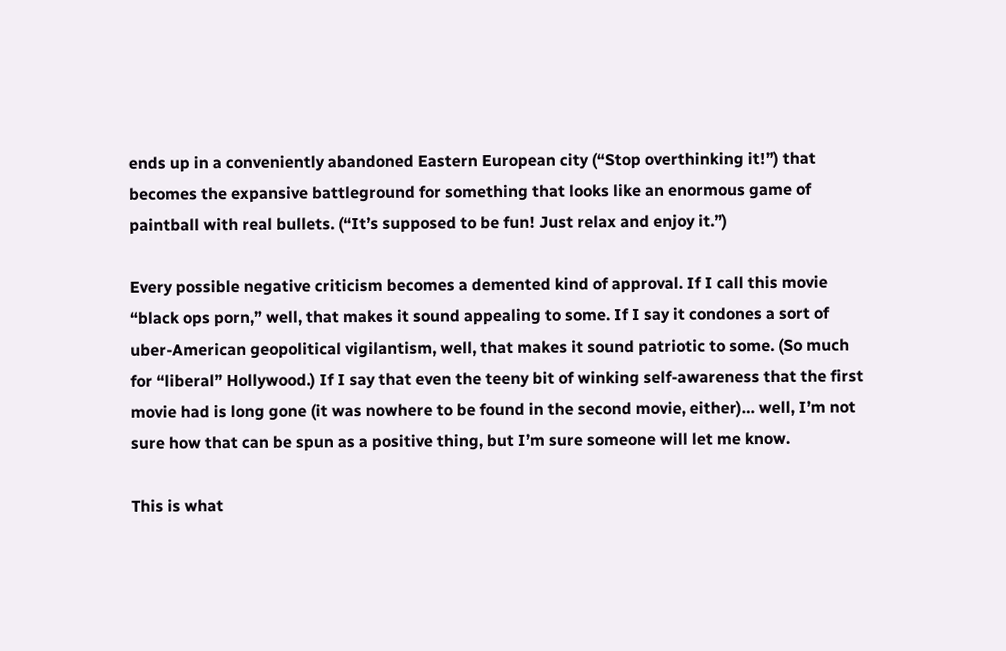ends up in a conveniently abandoned Eastern European city (“Stop overthinking it!”) that becomes the expansive battleground for something that looks like an enormous game of paintball with real bullets. (“It’s supposed to be fun! Just relax and enjoy it.”)

Every possible negative criticism becomes a demented kind of approval. If I call this movie “black ops porn,” well, that makes it sound appealing to some. If I say it condones a sort of uber-American geopolitical vigilantism, well, that makes it sound patriotic to some. (So much for “liberal” Hollywood.) If I say that even the teeny bit of winking self-awareness that the first movie had is long gone (it was nowhere to be found in the second movie, either)… well, I’m not sure how that can be spun as a positive thing, but I’m sure someone will let me know.

This is what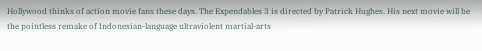Hollywood thinks of action movie fans these days. The Expendables 3 is directed by Patrick Hughes. His next movie will be the pointless remake of Indonesian-language ultraviolent martial-arts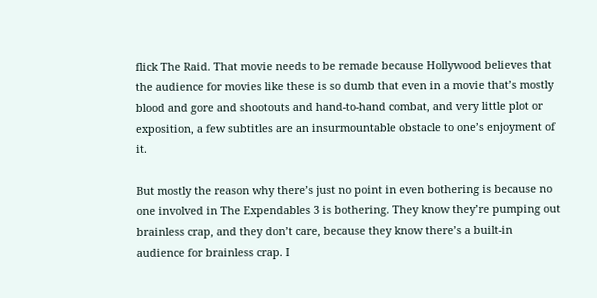flick The Raid. That movie needs to be remade because Hollywood believes that the audience for movies like these is so dumb that even in a movie that’s mostly blood and gore and shootouts and hand-to-hand combat, and very little plot or exposition, a few subtitles are an insurmountable obstacle to one’s enjoyment of it.

But mostly the reason why there’s just no point in even bothering is because no one involved in The Expendables 3 is bothering. They know they’re pumping out brainless crap, and they don’t care, because they know there’s a built-in audience for brainless crap. I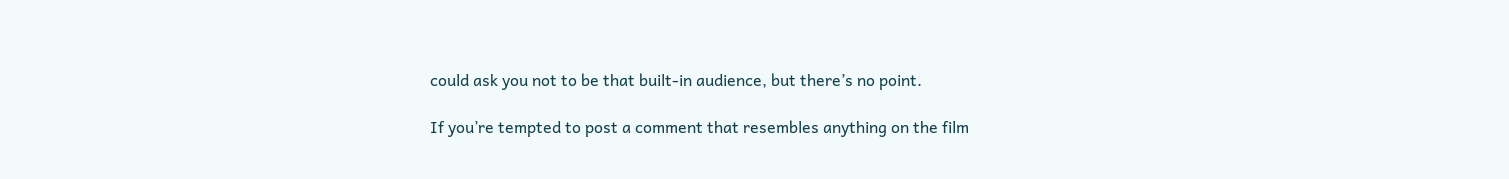could ask you not to be that built-in audience, but there’s no point.

If you’re tempted to post a comment that resembles anything on the film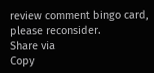review comment bingo card, please reconsider.
Share via
Copy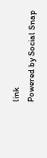link
Powered by Social Snap